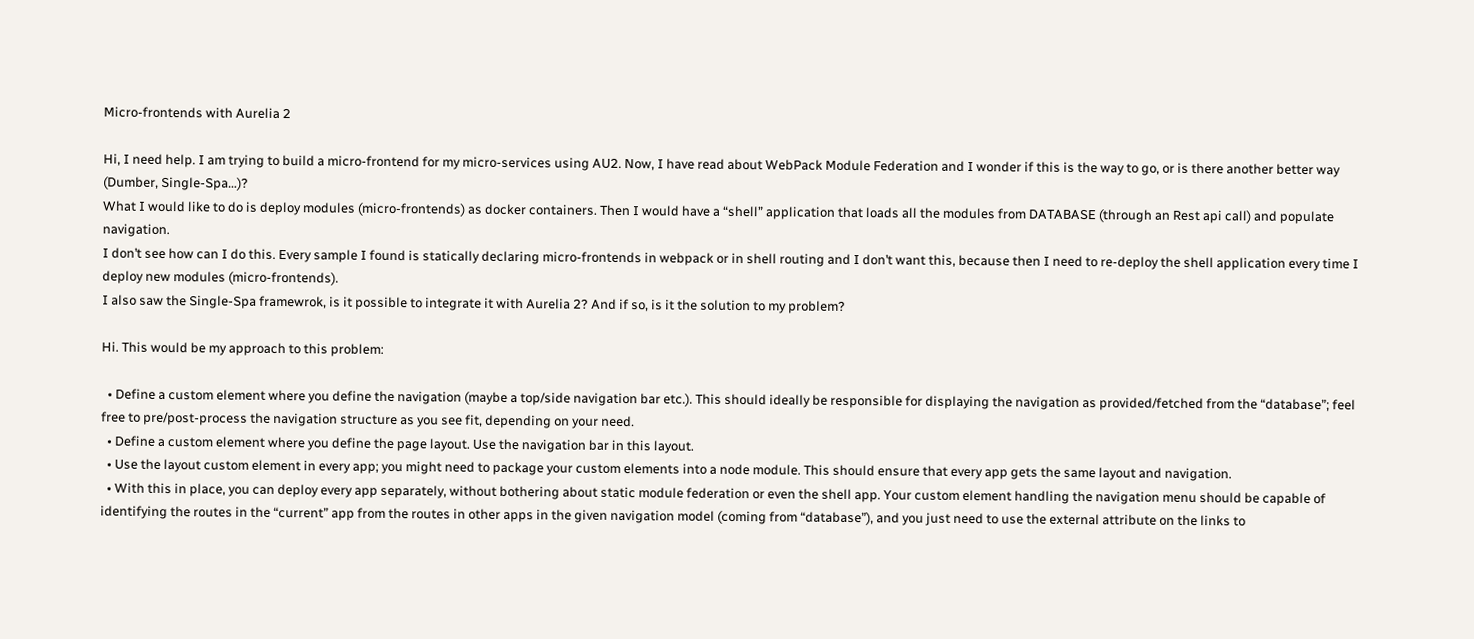Micro-frontends with Aurelia 2

Hi, I need help. I am trying to build a micro-frontend for my micro-services using AU2. Now, I have read about WebPack Module Federation and I wonder if this is the way to go, or is there another better way (Dumber, Single-Spa…)?
What I would like to do is deploy modules (micro-frontends) as docker containers. Then I would have a “shell” application that loads all the modules from DATABASE (through an Rest api call) and populate navigation.
I don’t see how can I do this. Every sample I found is statically declaring micro-frontends in webpack or in shell routing and I don’t want this, because then I need to re-deploy the shell application every time I deploy new modules (micro-frontends).
I also saw the Single-Spa framewrok, is it possible to integrate it with Aurelia 2? And if so, is it the solution to my problem?

Hi. This would be my approach to this problem:

  • Define a custom element where you define the navigation (maybe a top/side navigation bar etc.). This should ideally be responsible for displaying the navigation as provided/fetched from the “database”; feel free to pre/post-process the navigation structure as you see fit, depending on your need.
  • Define a custom element where you define the page layout. Use the navigation bar in this layout.
  • Use the layout custom element in every app; you might need to package your custom elements into a node module. This should ensure that every app gets the same layout and navigation.
  • With this in place, you can deploy every app separately, without bothering about static module federation or even the shell app. Your custom element handling the navigation menu should be capable of identifying the routes in the “current” app from the routes in other apps in the given navigation model (coming from “database”), and you just need to use the external attribute on the links to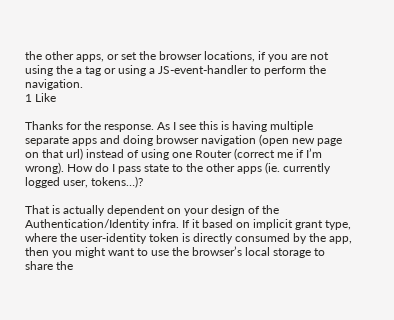the other apps, or set the browser locations, if you are not using the a tag or using a JS-event-handler to perform the navigation.
1 Like

Thanks for the response. As I see this is having multiple separate apps and doing browser navigation (open new page on that url) instead of using one Router (correct me if I’m wrong). How do I pass state to the other apps (ie. currently logged user, tokens…)?

That is actually dependent on your design of the Authentication/Identity infra. If it based on implicit grant type, where the user-identity token is directly consumed by the app, then you might want to use the browser’s local storage to share the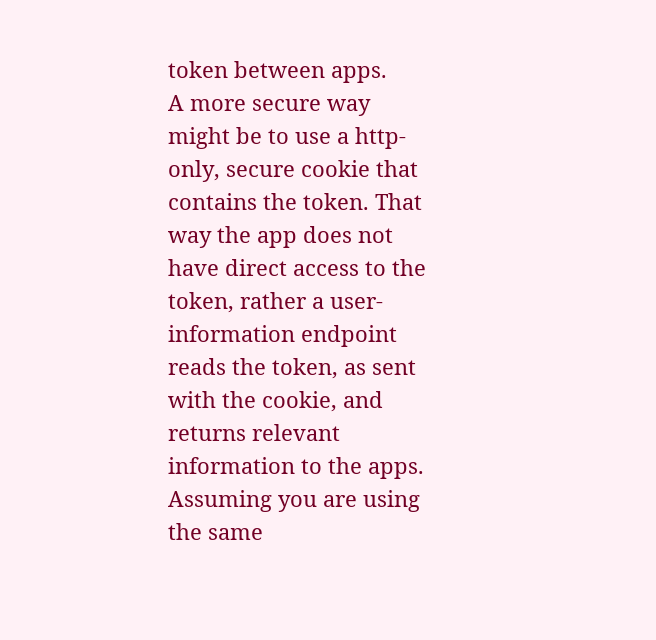token between apps.
A more secure way might be to use a http-only, secure cookie that contains the token. That way the app does not have direct access to the token, rather a user-information endpoint reads the token, as sent with the cookie, and returns relevant information to the apps. Assuming you are using the same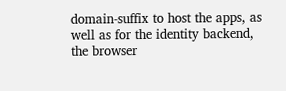domain-suffix to host the apps, as well as for the identity backend, the browser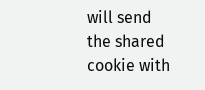will send the shared cookie with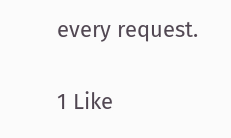every request.

1 Like